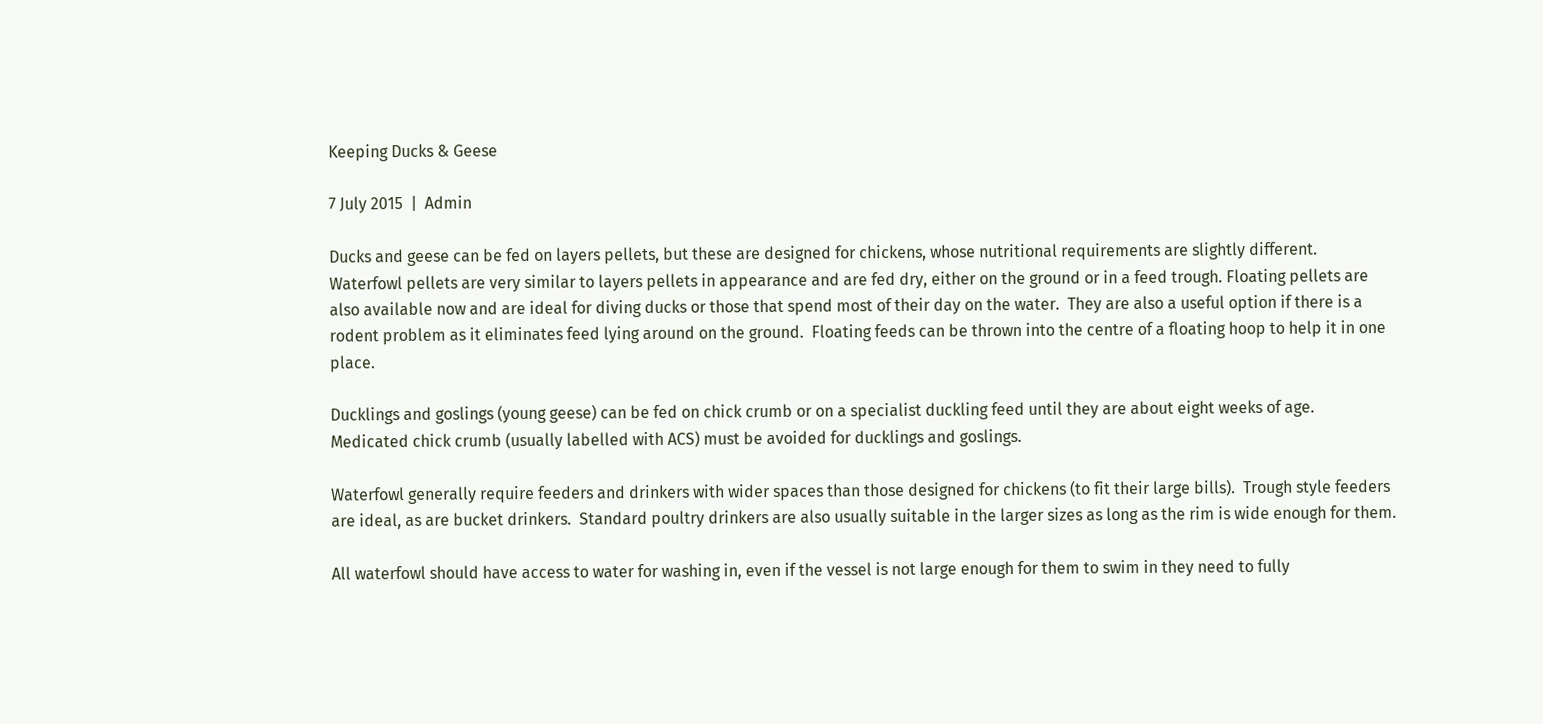Keeping Ducks & Geese

7 July 2015  |  Admin

Ducks and geese can be fed on layers pellets, but these are designed for chickens, whose nutritional requirements are slightly different.  Waterfowl pellets are very similar to layers pellets in appearance and are fed dry, either on the ground or in a feed trough. Floating pellets are also available now and are ideal for diving ducks or those that spend most of their day on the water.  They are also a useful option if there is a rodent problem as it eliminates feed lying around on the ground.  Floating feeds can be thrown into the centre of a floating hoop to help it in one place.

Ducklings and goslings (young geese) can be fed on chick crumb or on a specialist duckling feed until they are about eight weeks of age.  Medicated chick crumb (usually labelled with ACS) must be avoided for ducklings and goslings.

Waterfowl generally require feeders and drinkers with wider spaces than those designed for chickens (to fit their large bills).  Trough style feeders are ideal, as are bucket drinkers.  Standard poultry drinkers are also usually suitable in the larger sizes as long as the rim is wide enough for them.

All waterfowl should have access to water for washing in, even if the vessel is not large enough for them to swim in they need to fully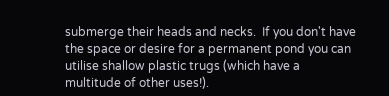submerge their heads and necks.  If you don't have the space or desire for a permanent pond you can utilise shallow plastic trugs (which have a multitude of other uses!).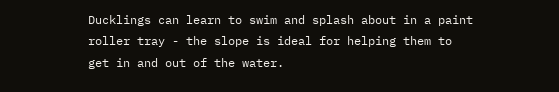Ducklings can learn to swim and splash about in a paint roller tray - the slope is ideal for helping them to get in and out of the water.